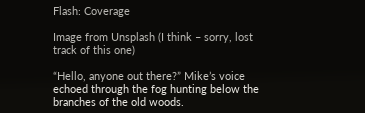Flash: Coverage

Image from Unsplash (I think – sorry, lost track of this one)

“Hello, anyone out there?” Mike’s voice echoed through the fog hunting below the branches of the old woods.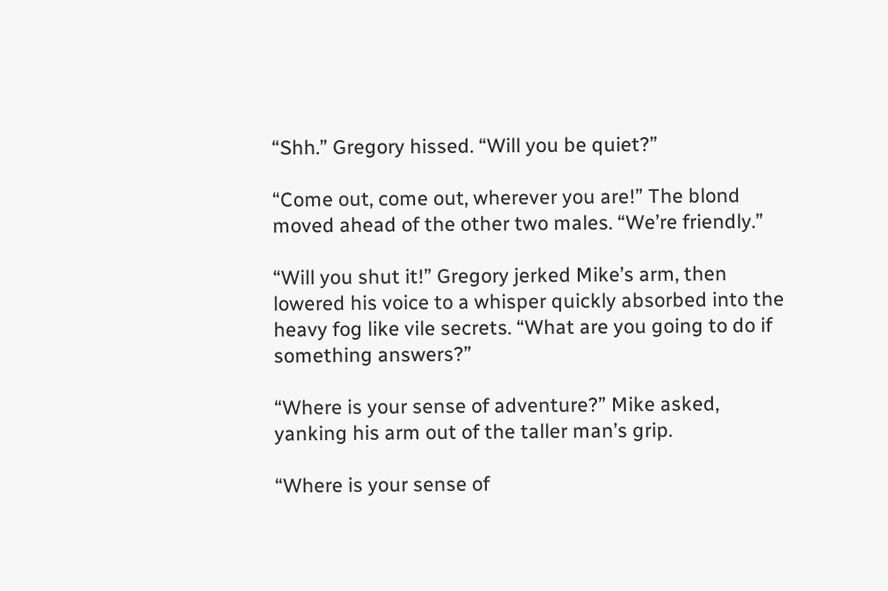“Shh.” Gregory hissed. “Will you be quiet?”

“Come out, come out, wherever you are!” The blond moved ahead of the other two males. “We’re friendly.”

“Will you shut it!” Gregory jerked Mike’s arm, then lowered his voice to a whisper quickly absorbed into the heavy fog like vile secrets. “What are you going to do if something answers?”

“Where is your sense of adventure?” Mike asked, yanking his arm out of the taller man’s grip.

“Where is your sense of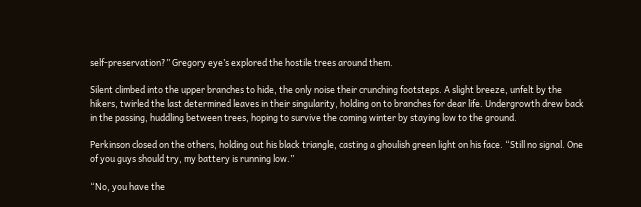self-preservation?” Gregory eye’s explored the hostile trees around them.

Silent climbed into the upper branches to hide, the only noise their crunching footsteps. A slight breeze, unfelt by the hikers, twirled the last determined leaves in their singularity, holding on to branches for dear life. Undergrowth drew back in the passing, huddling between trees, hoping to survive the coming winter by staying low to the ground.

Perkinson closed on the others, holding out his black triangle, casting a ghoulish green light on his face. “Still no signal. One of you guys should try, my battery is running low.”

“No, you have the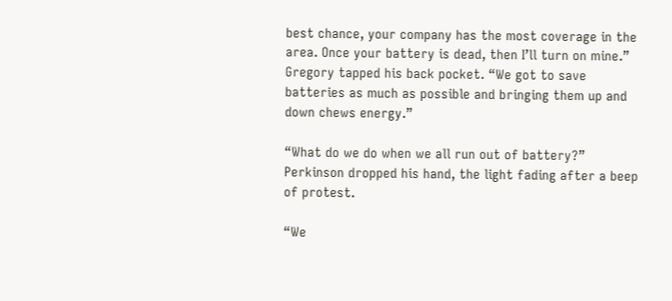best chance, your company has the most coverage in the area. Once your battery is dead, then I’ll turn on mine.” Gregory tapped his back pocket. “We got to save batteries as much as possible and bringing them up and down chews energy.”

“What do we do when we all run out of battery?” Perkinson dropped his hand, the light fading after a beep of protest.

“We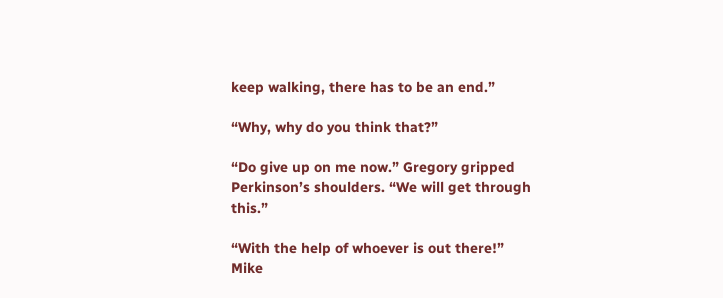keep walking, there has to be an end.”

“Why, why do you think that?”

“Do give up on me now.” Gregory gripped Perkinson’s shoulders. “We will get through this.”

“With the help of whoever is out there!” Mike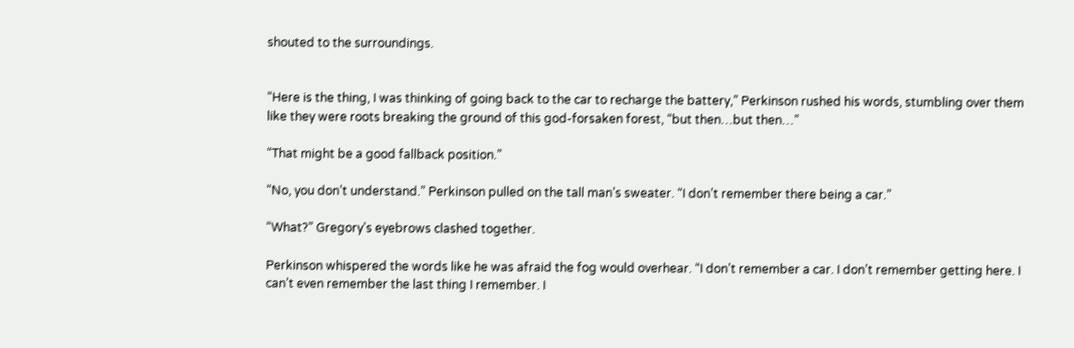shouted to the surroundings.


“Here is the thing, I was thinking of going back to the car to recharge the battery,” Perkinson rushed his words, stumbling over them like they were roots breaking the ground of this god-forsaken forest, “but then…but then…”

“That might be a good fallback position.”

“No, you don’t understand.” Perkinson pulled on the tall man’s sweater. “I don’t remember there being a car.”

“What?” Gregory’s eyebrows clashed together.

Perkinson whispered the words like he was afraid the fog would overhear. “I don’t remember a car. I don’t remember getting here. I can’t even remember the last thing I remember. I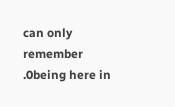can only remember .0being here in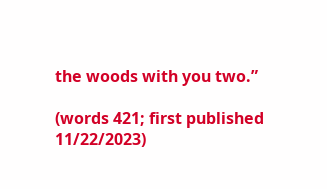the woods with you two.”

(words 421; first published 11/22/2023)